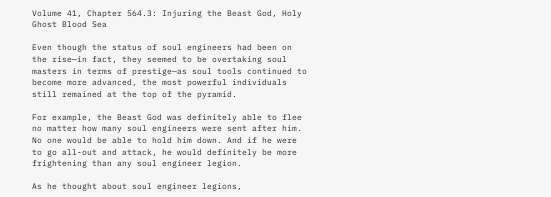Volume 41, Chapter 564.3: Injuring the Beast God, Holy Ghost Blood Sea

Even though the status of soul engineers had been on the rise—in fact, they seemed to be overtaking soul masters in terms of prestige—as soul tools continued to become more advanced, the most powerful individuals still remained at the top of the pyramid.

For example, the Beast God was definitely able to flee no matter how many soul engineers were sent after him. No one would be able to hold him down. And if he were to go all-out and attack, he would definitely be more frightening than any soul engineer legion.

As he thought about soul engineer legions,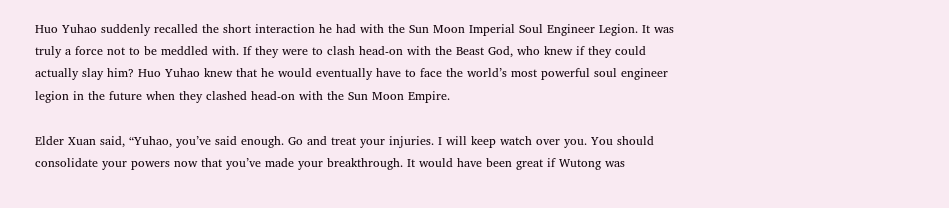Huo Yuhao suddenly recalled the short interaction he had with the Sun Moon Imperial Soul Engineer Legion. It was truly a force not to be meddled with. If they were to clash head-on with the Beast God, who knew if they could actually slay him? Huo Yuhao knew that he would eventually have to face the world’s most powerful soul engineer legion in the future when they clashed head-on with the Sun Moon Empire.

Elder Xuan said, “Yuhao, you’ve said enough. Go and treat your injuries. I will keep watch over you. You should consolidate your powers now that you’ve made your breakthrough. It would have been great if Wutong was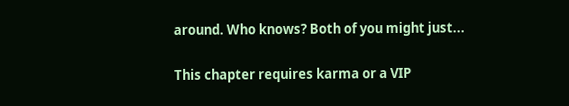around. Who knows? Both of you might just...

This chapter requires karma or a VIP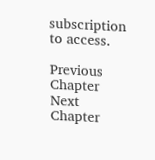subscription to access.

Previous Chapter Next Chapter